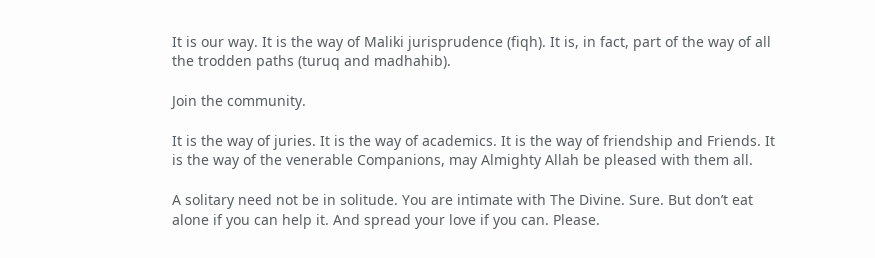It is our way. It is the way of Maliki jurisprudence (fiqh). It is, in fact, part of the way of all the trodden paths (turuq and madhahib).

Join the community.

It is the way of juries. It is the way of academics. It is the way of friendship and Friends. It is the way of the venerable Companions, may Almighty Allah be pleased with them all.

A solitary need not be in solitude. You are intimate with The Divine. Sure. But don’t eat alone if you can help it. And spread your love if you can. Please.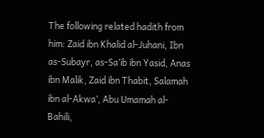The following related hadith from him: Zaid ibn Khalid al-Juhani, Ibn as-Subayr, as-Sa’ib ibn Yasid, Anas ibn Malik, Zaid ibn Thabit, Salamah ibn al-Akwa’, Abu Umamah al-Bahili,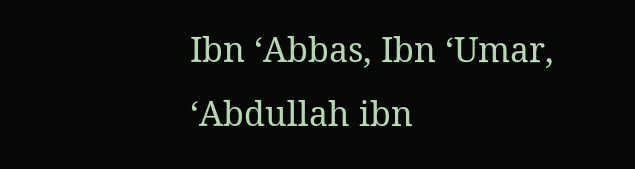Ibn ‘Abbas, Ibn ‘Umar, ‘Abdullah ibn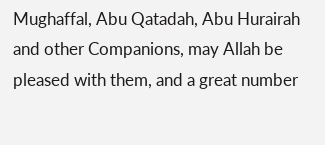Mughaffal, Abu Qatadah, Abu Hurairah and other Companions, may Allah be pleased with them, and a great number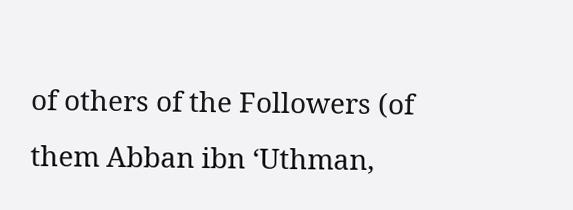of others of the Followers (of them Abban ibn ‘Uthman,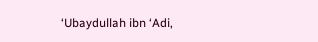‘Ubaydullah ibn ‘Adi,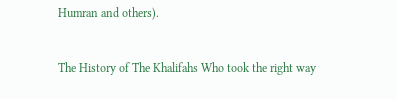Humran and others).


The History of The Khalifahs Who took the right way